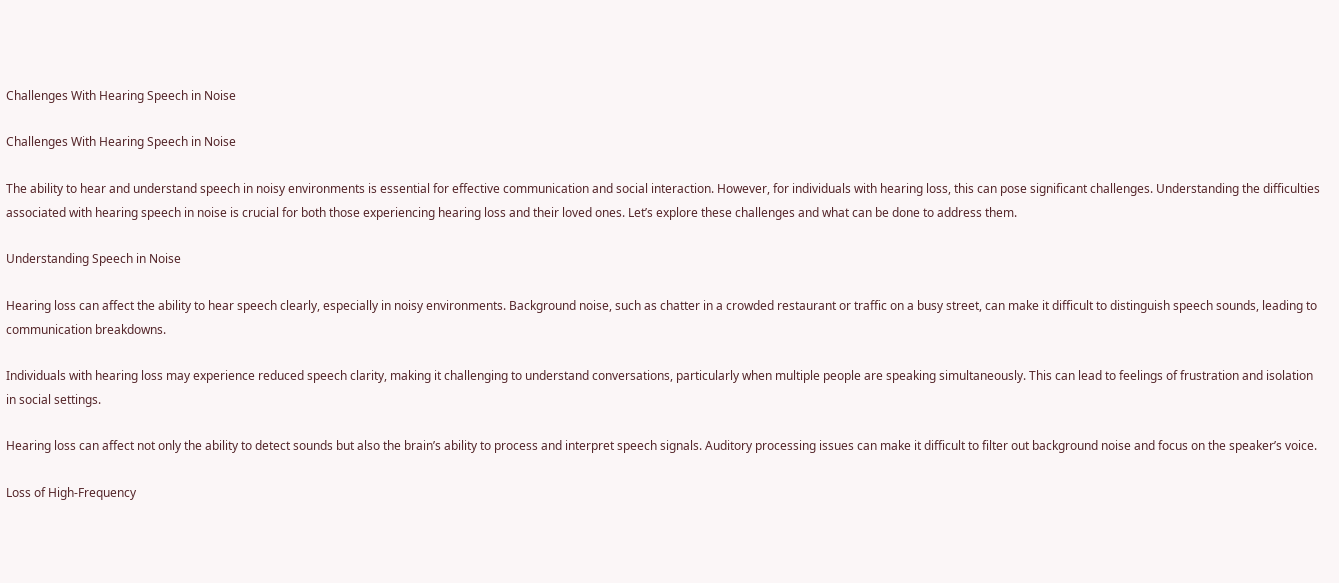Challenges With Hearing Speech in Noise

Challenges With Hearing Speech in Noise

The ability to hear and understand speech in noisy environments is essential for effective communication and social interaction. However, for individuals with hearing loss, this can pose significant challenges. Understanding the difficulties associated with hearing speech in noise is crucial for both those experiencing hearing loss and their loved ones. Let’s explore these challenges and what can be done to address them.

Understanding Speech in Noise

Hearing loss can affect the ability to hear speech clearly, especially in noisy environments. Background noise, such as chatter in a crowded restaurant or traffic on a busy street, can make it difficult to distinguish speech sounds, leading to communication breakdowns.

Individuals with hearing loss may experience reduced speech clarity, making it challenging to understand conversations, particularly when multiple people are speaking simultaneously. This can lead to feelings of frustration and isolation in social settings.

Hearing loss can affect not only the ability to detect sounds but also the brain’s ability to process and interpret speech signals. Auditory processing issues can make it difficult to filter out background noise and focus on the speaker’s voice.

Loss of High-Frequency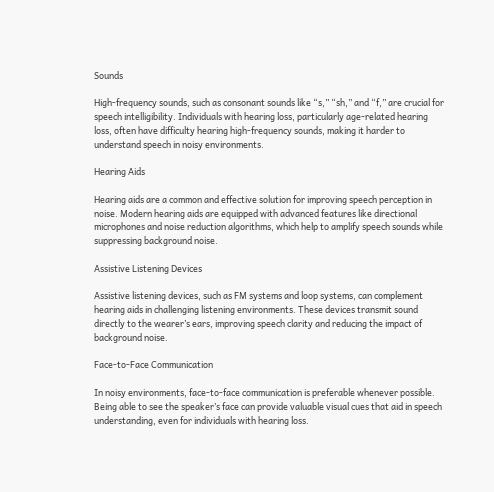Sounds

High-frequency sounds, such as consonant sounds like “s,” “sh,” and “f,” are crucial for speech intelligibility. Individuals with hearing loss, particularly age-related hearing loss, often have difficulty hearing high-frequency sounds, making it harder to understand speech in noisy environments.

Hearing Aids

Hearing aids are a common and effective solution for improving speech perception in noise. Modern hearing aids are equipped with advanced features like directional microphones and noise reduction algorithms, which help to amplify speech sounds while suppressing background noise.

Assistive Listening Devices

Assistive listening devices, such as FM systems and loop systems, can complement hearing aids in challenging listening environments. These devices transmit sound directly to the wearer’s ears, improving speech clarity and reducing the impact of background noise.

Face-to-Face Communication

In noisy environments, face-to-face communication is preferable whenever possible. Being able to see the speaker’s face can provide valuable visual cues that aid in speech understanding, even for individuals with hearing loss.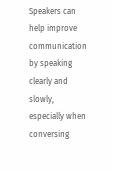Speakers can help improve communication by speaking clearly and slowly, especially when conversing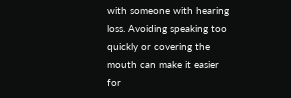with someone with hearing loss. Avoiding speaking too quickly or covering the mouth can make it easier for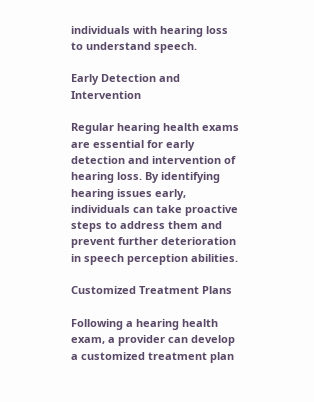individuals with hearing loss to understand speech.

Early Detection and Intervention

Regular hearing health exams are essential for early detection and intervention of hearing loss. By identifying hearing issues early, individuals can take proactive steps to address them and prevent further deterioration in speech perception abilities.

Customized Treatment Plans

Following a hearing health exam, a provider can develop a customized treatment plan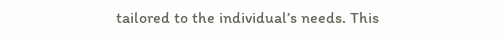tailored to the individual’s needs. This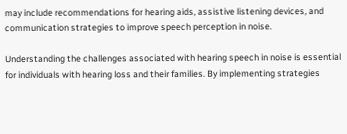may include recommendations for hearing aids, assistive listening devices, and communication strategies to improve speech perception in noise.

Understanding the challenges associated with hearing speech in noise is essential for individuals with hearing loss and their families. By implementing strategies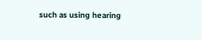such as using hearing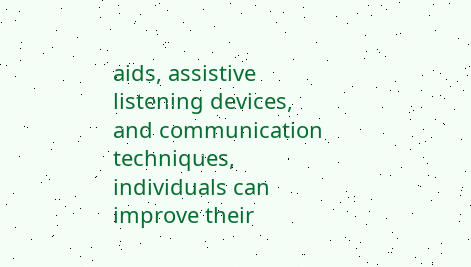aids, assistive listening devices, and communication techniques, individuals can improve their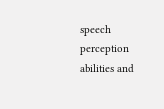speech perception abilities and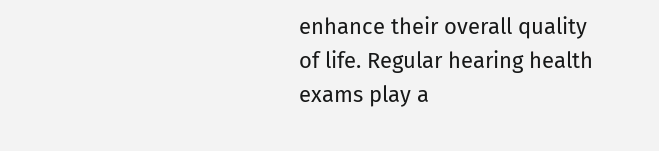enhance their overall quality of life. Regular hearing health exams play a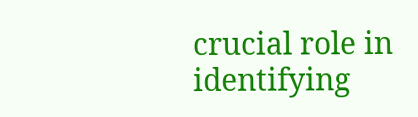crucial role in identifying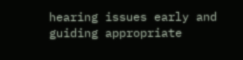hearing issues early and guiding appropriate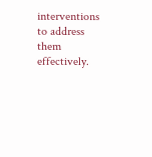interventions to address them effectively.